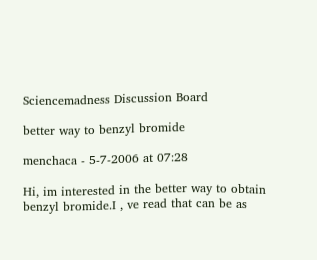Sciencemadness Discussion Board

better way to benzyl bromide

menchaca - 5-7-2006 at 07:28

Hi, im interested in the better way to obtain benzyl bromide.I , ve read that can be as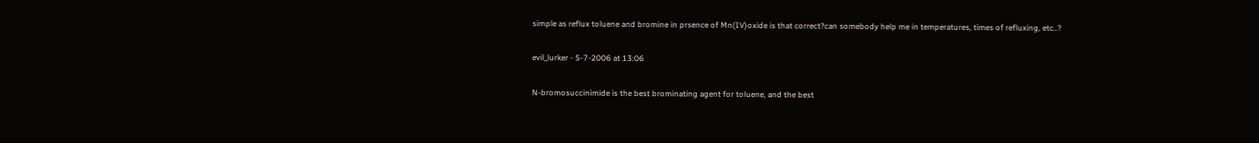simple as reflux toluene and bromine in prsence of Mn(IV)oxide is that correct?can somebody help me in temperatures, times of refluxing, etc..?

evil_lurker - 5-7-2006 at 13:06

N-bromosuccinimide is the best brominating agent for toluene, and the best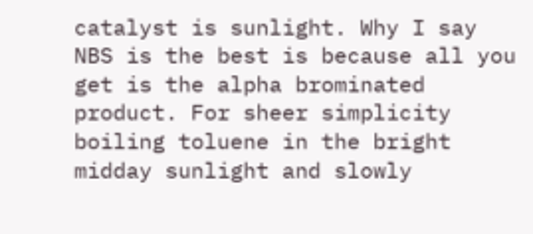catalyst is sunlight. Why I say NBS is the best is because all you get is the alpha brominated product. For sheer simplicity boiling toluene in the bright midday sunlight and slowly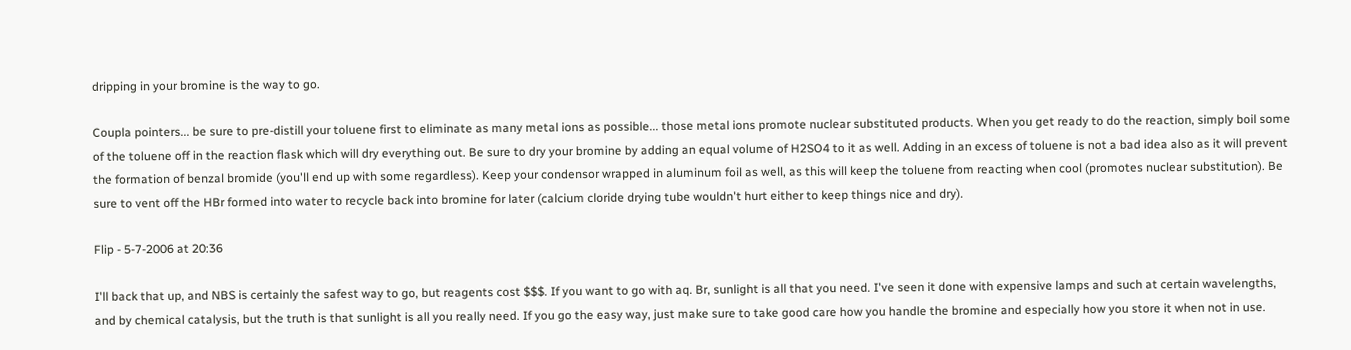dripping in your bromine is the way to go.

Coupla pointers... be sure to pre-distill your toluene first to eliminate as many metal ions as possible... those metal ions promote nuclear substituted products. When you get ready to do the reaction, simply boil some of the toluene off in the reaction flask which will dry everything out. Be sure to dry your bromine by adding an equal volume of H2SO4 to it as well. Adding in an excess of toluene is not a bad idea also as it will prevent the formation of benzal bromide (you'll end up with some regardless). Keep your condensor wrapped in aluminum foil as well, as this will keep the toluene from reacting when cool (promotes nuclear substitution). Be sure to vent off the HBr formed into water to recycle back into bromine for later (calcium cloride drying tube wouldn't hurt either to keep things nice and dry).

Flip - 5-7-2006 at 20:36

I'll back that up, and NBS is certainly the safest way to go, but reagents cost $$$. If you want to go with aq. Br, sunlight is all that you need. I've seen it done with expensive lamps and such at certain wavelengths, and by chemical catalysis, but the truth is that sunlight is all you really need. If you go the easy way, just make sure to take good care how you handle the bromine and especially how you store it when not in use.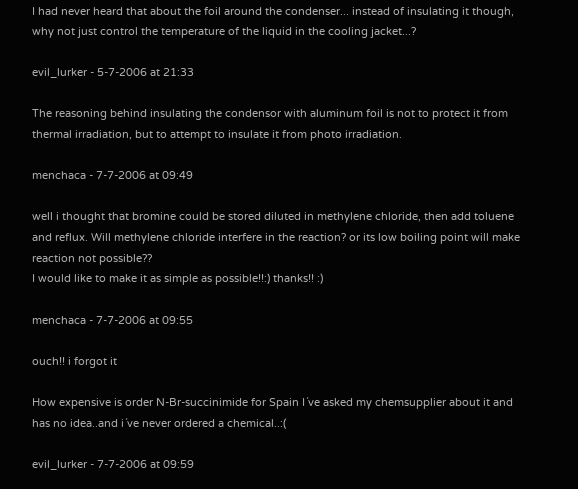I had never heard that about the foil around the condenser... instead of insulating it though, why not just control the temperature of the liquid in the cooling jacket...?

evil_lurker - 5-7-2006 at 21:33

The reasoning behind insulating the condensor with aluminum foil is not to protect it from thermal irradiation, but to attempt to insulate it from photo irradiation.

menchaca - 7-7-2006 at 09:49

well i thought that bromine could be stored diluted in methylene chloride, then add toluene and reflux. Will methylene chloride interfere in the reaction? or its low boiling point will make reaction not possible??
I would like to make it as simple as possible!!:) thanks!! :)

menchaca - 7-7-2006 at 09:55

ouch!! i forgot it

How expensive is order N-Br-succinimide for Spain I´ve asked my chemsupplier about it and has no idea..and i´ve never ordered a chemical..:(

evil_lurker - 7-7-2006 at 09:59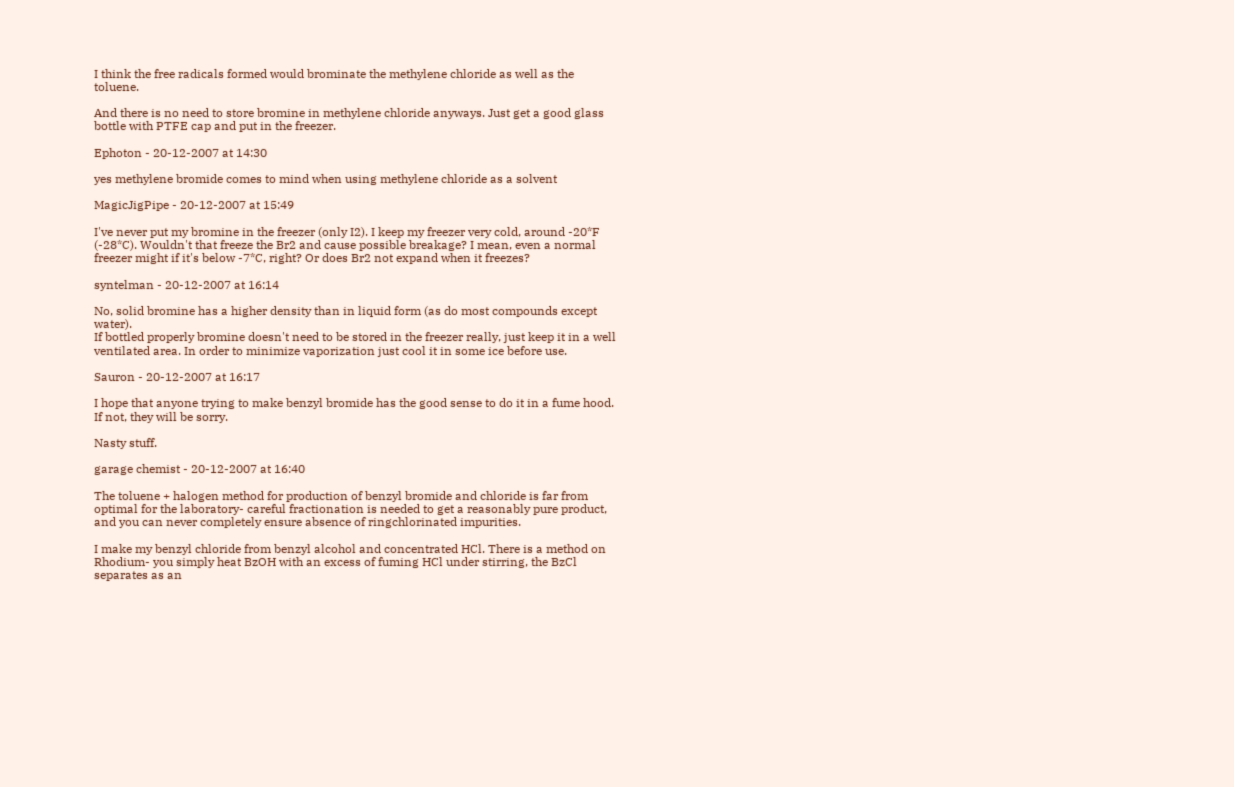I think the free radicals formed would brominate the methylene chloride as well as the toluene.

And there is no need to store bromine in methylene chloride anyways. Just get a good glass bottle with PTFE cap and put in the freezer.

Ephoton - 20-12-2007 at 14:30

yes methylene bromide comes to mind when using methylene chloride as a solvent

MagicJigPipe - 20-12-2007 at 15:49

I've never put my bromine in the freezer (only I2). I keep my freezer very cold, around -20*F (-28*C). Wouldn't that freeze the Br2 and cause possible breakage? I mean, even a normal freezer might if it's below -7*C, right? Or does Br2 not expand when it freezes?

syntelman - 20-12-2007 at 16:14

No, solid bromine has a higher density than in liquid form (as do most compounds except water).
If bottled properly bromine doesn't need to be stored in the freezer really, just keep it in a well ventilated area. In order to minimize vaporization just cool it in some ice before use.

Sauron - 20-12-2007 at 16:17

I hope that anyone trying to make benzyl bromide has the good sense to do it in a fume hood. If not, they will be sorry.

Nasty stuff.

garage chemist - 20-12-2007 at 16:40

The toluene + halogen method for production of benzyl bromide and chloride is far from optimal for the laboratory- careful fractionation is needed to get a reasonably pure product, and you can never completely ensure absence of ringchlorinated impurities.

I make my benzyl chloride from benzyl alcohol and concentrated HCl. There is a method on Rhodium- you simply heat BzOH with an excess of fuming HCl under stirring, the BzCl separates as an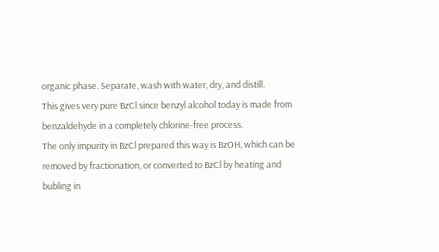organic phase. Separate, wash with water, dry, and distill.
This gives very pure BzCl since benzyl alcohol today is made from benzaldehyde in a completely chlorine-free process.
The only impurity in BzCl prepared this way is BzOH, which can be removed by fractionation, or converted to BzCl by heating and bubling in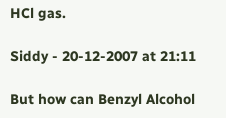HCl gas.

Siddy - 20-12-2007 at 21:11

But how can Benzyl Alcohol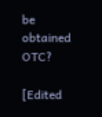be obtained OTC?

[Edited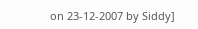on 23-12-2007 by Siddy]